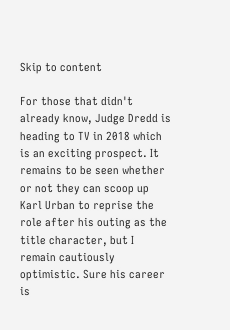Skip to content

For those that didn't already know, Judge Dredd is heading to TV in 2018 which is an exciting prospect. It remains to be seen whether or not they can scoop up Karl Urban to reprise the role after his outing as the title character, but I remain cautiously optimistic. Sure his career is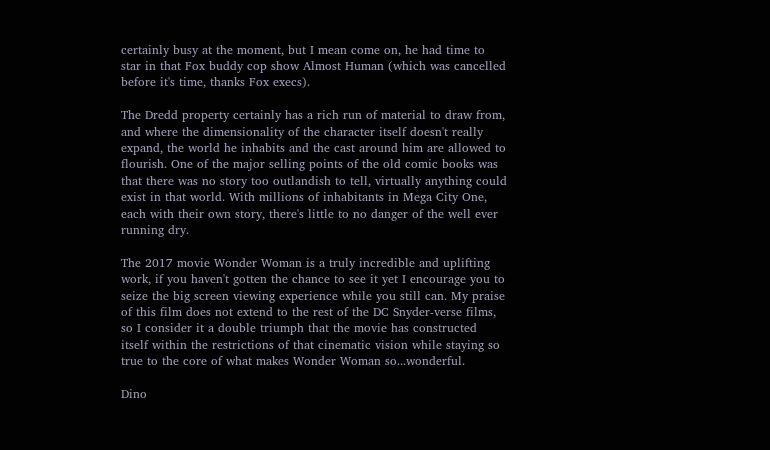certainly busy at the moment, but I mean come on, he had time to star in that Fox buddy cop show Almost Human (which was cancelled before it's time, thanks Fox execs).

The Dredd property certainly has a rich run of material to draw from, and where the dimensionality of the character itself doesn't really expand, the world he inhabits and the cast around him are allowed to flourish. One of the major selling points of the old comic books was that there was no story too outlandish to tell, virtually anything could exist in that world. With millions of inhabitants in Mega City One, each with their own story, there's little to no danger of the well ever running dry.

The 2017 movie Wonder Woman is a truly incredible and uplifting work, if you haven't gotten the chance to see it yet I encourage you to seize the big screen viewing experience while you still can. My praise of this film does not extend to the rest of the DC Snyder-verse films, so I consider it a double triumph that the movie has constructed itself within the restrictions of that cinematic vision while staying so true to the core of what makes Wonder Woman so...wonderful.

Dino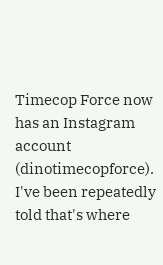Timecop Force now has an Instagram account (dinotimecopforce). I've been repeatedly told that's where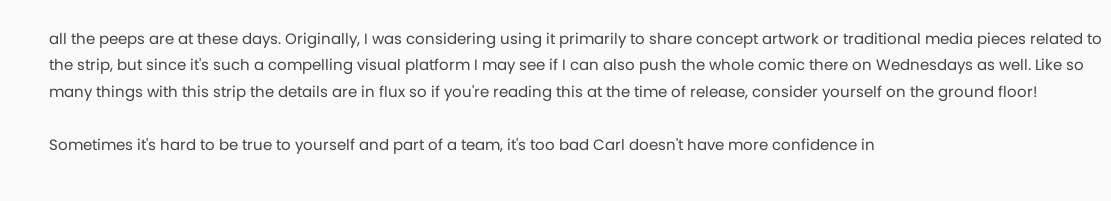all the peeps are at these days. Originally, I was considering using it primarily to share concept artwork or traditional media pieces related to the strip, but since it's such a compelling visual platform I may see if I can also push the whole comic there on Wednesdays as well. Like so many things with this strip the details are in flux so if you're reading this at the time of release, consider yourself on the ground floor!

Sometimes it's hard to be true to yourself and part of a team, it's too bad Carl doesn't have more confidence in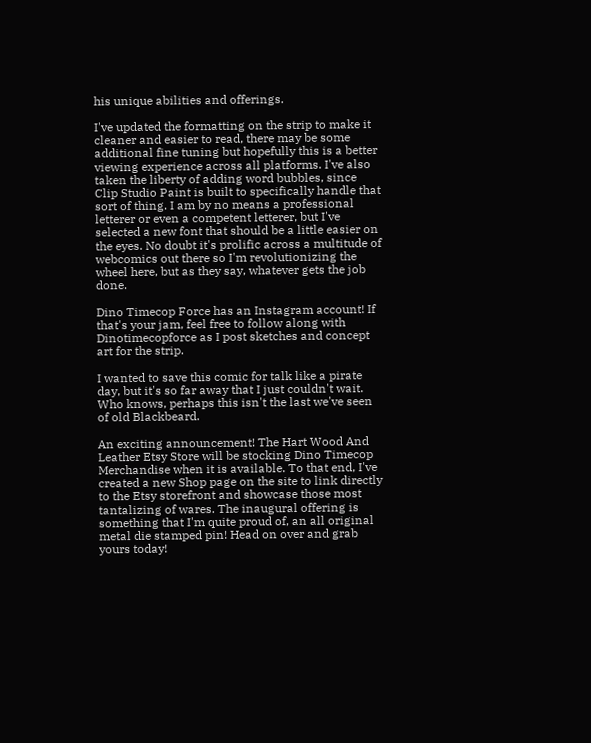his unique abilities and offerings.

I've updated the formatting on the strip to make it cleaner and easier to read, there may be some additional fine tuning but hopefully this is a better viewing experience across all platforms. I've also taken the liberty of adding word bubbles, since Clip Studio Paint is built to specifically handle that sort of thing. I am by no means a professional letterer or even a competent letterer, but I've selected a new font that should be a little easier on the eyes. No doubt it's prolific across a multitude of webcomics out there so I'm revolutionizing the wheel here, but as they say, whatever gets the job done.

Dino Timecop Force has an Instagram account! If that's your jam, feel free to follow along with Dinotimecopforce as I post sketches and concept art for the strip.

I wanted to save this comic for talk like a pirate day, but it's so far away that I just couldn't wait. Who knows, perhaps this isn't the last we've seen of old Blackbeard.

An exciting announcement! The Hart Wood And Leather Etsy Store will be stocking Dino Timecop Merchandise when it is available. To that end, I've created a new Shop page on the site to link directly to the Etsy storefront and showcase those most tantalizing of wares. The inaugural offering is something that I'm quite proud of, an all original metal die stamped pin! Head on over and grab yours today!